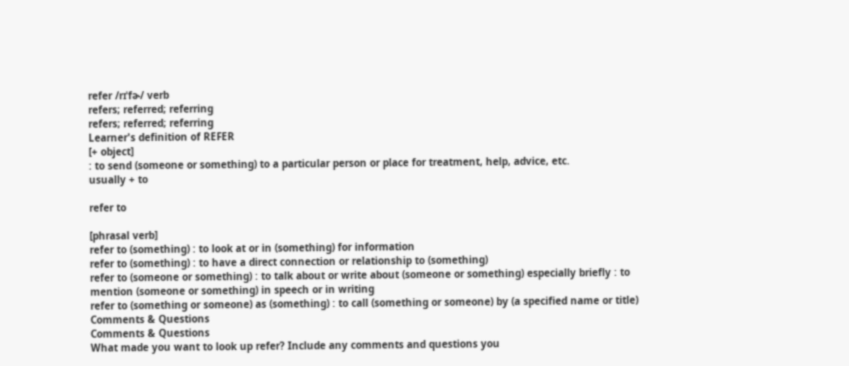refer /rɪˈfɚ/ verb
refers; referred; referring
refers; referred; referring
Learner's definition of REFER
[+ object]
: to send (someone or something) to a particular person or place for treatment, help, advice, etc.
usually + to

refer to

[phrasal verb]
refer to (something) : to look at or in (something) for information
refer to (something) : to have a direct connection or relationship to (something)
refer to (someone or something) : to talk about or write about (someone or something) especially briefly : to mention (someone or something) in speech or in writing
refer to (something or someone) as (something) : to call (something or someone) by (a specified name or title)
Comments & Questions
Comments & Questions
What made you want to look up refer? Include any comments and questions you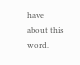have about this word.